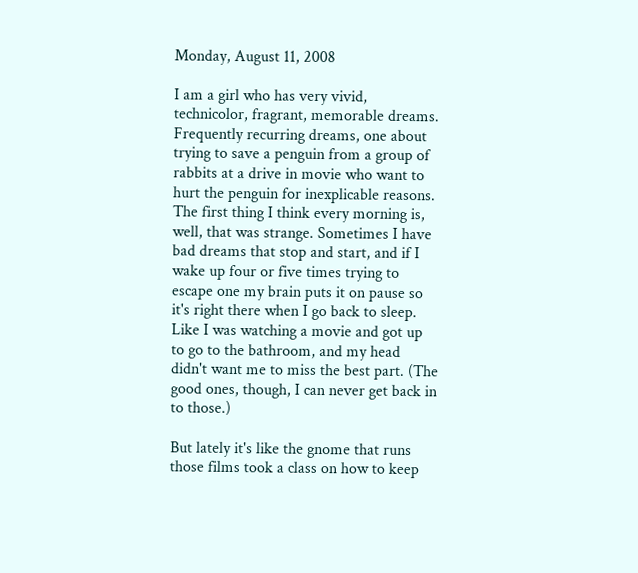Monday, August 11, 2008

I am a girl who has very vivid, technicolor, fragrant, memorable dreams. Frequently recurring dreams, one about trying to save a penguin from a group of rabbits at a drive in movie who want to hurt the penguin for inexplicable reasons. The first thing I think every morning is, well, that was strange. Sometimes I have bad dreams that stop and start, and if I wake up four or five times trying to escape one my brain puts it on pause so it's right there when I go back to sleep. Like I was watching a movie and got up to go to the bathroom, and my head didn't want me to miss the best part. (The good ones, though, I can never get back in to those.)

But lately it's like the gnome that runs those films took a class on how to keep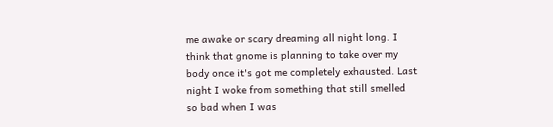me awake or scary dreaming all night long. I think that gnome is planning to take over my body once it's got me completely exhausted. Last night I woke from something that still smelled so bad when I was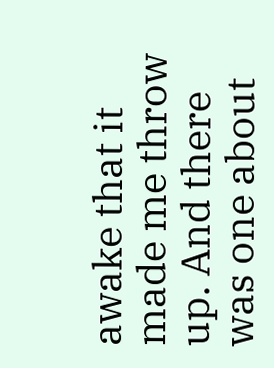awake that it made me throw up. And there was one about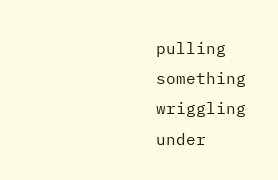pulling something wriggling under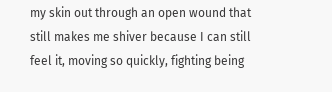my skin out through an open wound that still makes me shiver because I can still feel it, moving so quickly, fighting being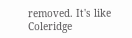removed. It's like Coleridge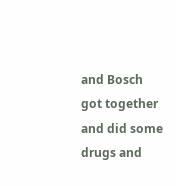and Bosch got together and did some drugs and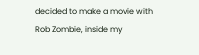decided to make a movie with Rob Zombie, inside my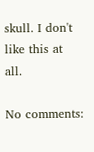skull. I don't like this at all.

No comments: